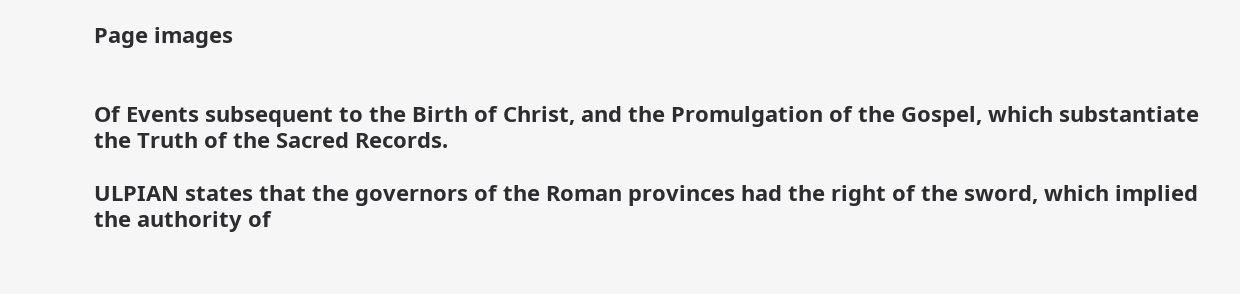Page images


Of Events subsequent to the Birth of Christ, and the Promulgation of the Gospel, which substantiate the Truth of the Sacred Records.

ULPIAN states that the governors of the Roman provinces had the right of the sword, which implied the authority of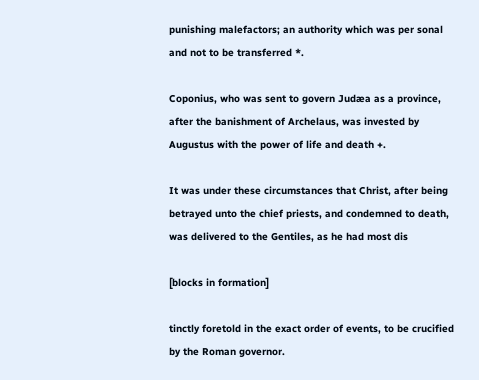punishing malefactors; an authority which was per sonal and not to be transferred *.

Coponius, who was sent to govern Judæa as a province, after the banishment of Archelaus, was invested by Augustus with the power of life and death +.

It was under these circumstances that Christ, after being betrayed unto the chief priests, and condemned to death, was delivered to the Gentiles, as he had most dis

[blocks in formation]

tinctly foretold in the exact order of events, to be crucified by the Roman governor.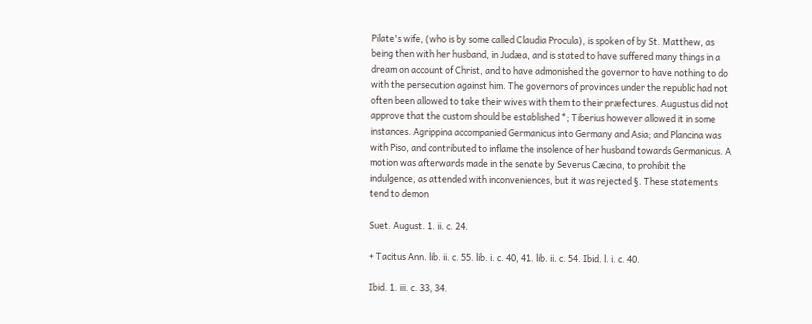Pilate's wife, (who is by some called Claudia Procula), is spoken of by St. Matthew, as being then with her husband, in Judæa, and is stated to have suffered many things in a dream on account of Christ, and to have admonished the governor to have nothing to do with the persecution against him. The governors of provinces under the republic had not often been allowed to take their wives with them to their præfectures. Augustus did not approve that the custom should be established *; Tiberius however allowed it in some instances. Agrippina accompanied Germanicus into Germany and Asia; and Plancina was with Piso, and contributed to inflame the insolence of her husband towards Germanicus. A motion was afterwards made in the senate by Severus Cæcina, to prohibit the indulgence, as attended with inconveniences, but it was rejected §. These statements tend to demon

Suet. August. 1. ii. c. 24.

+ Tacitus Ann. lib. ii. c. 55. lib. i. c. 40, 41. lib. ii. c. 54. Ibid. l. i. c. 40.

Ibid. 1. iii. c. 33, 34.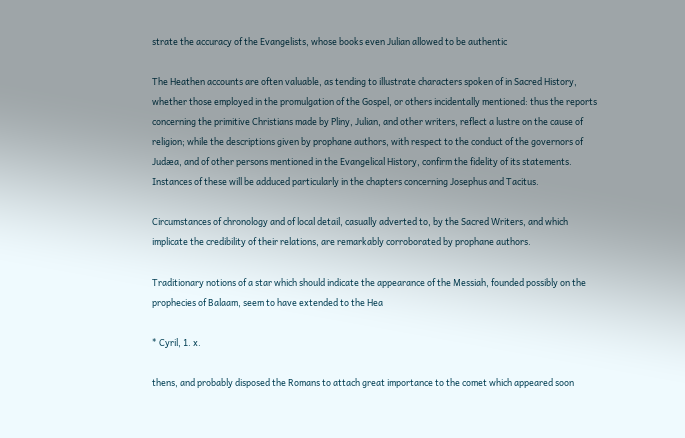strate the accuracy of the Evangelists, whose books even Julian allowed to be authentic

The Heathen accounts are often valuable, as tending to illustrate characters spoken of in Sacred History, whether those employed in the promulgation of the Gospel, or others incidentally mentioned: thus the reports concerning the primitive Christians made by Pliny, Julian, and other writers, reflect a lustre on the cause of religion; while the descriptions given by prophane authors, with respect to the conduct of the governors of Judæa, and of other persons mentioned in the Evangelical History, confirm the fidelity of its statements. Instances of these will be adduced particularly in the chapters concerning Josephus and Tacitus.

Circumstances of chronology and of local detail, casually adverted to, by the Sacred Writers, and which implicate the credibility of their relations, are remarkably corroborated by prophane authors.

Traditionary notions of a star which should indicate the appearance of the Messiah, founded possibly on the prophecies of Balaam, seem to have extended to the Hea

* Cyril, 1. x.

thens, and probably disposed the Romans to attach great importance to the comet which appeared soon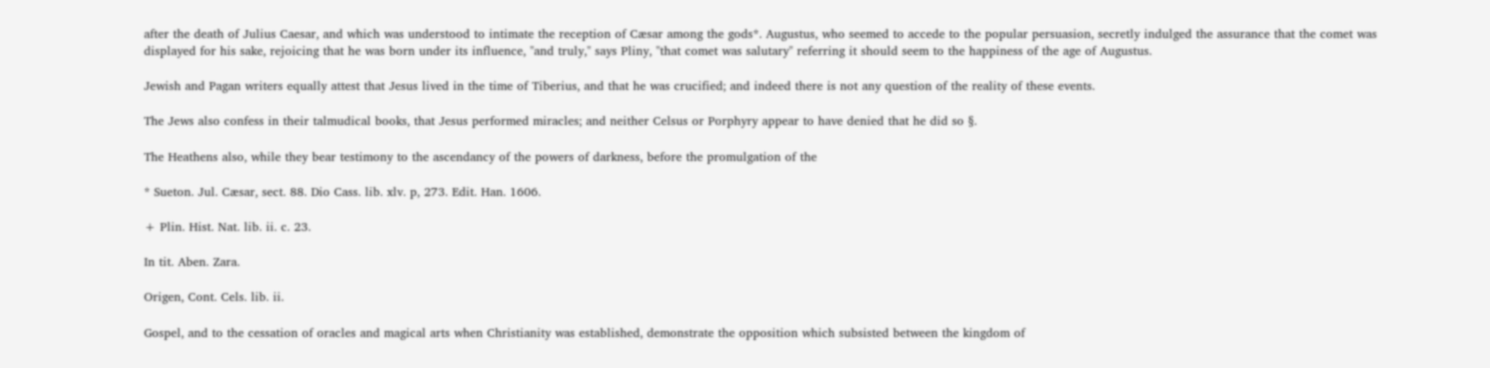after the death of Julius Caesar, and which was understood to intimate the reception of Cæsar among the gods*. Augustus, who seemed to accede to the popular persuasion, secretly indulged the assurance that the comet was displayed for his sake, rejoicing that he was born under its influence, "and truly," says Pliny, "that comet was salutary" referring it should seem to the happiness of the age of Augustus.

Jewish and Pagan writers equally attest that Jesus lived in the time of Tiberius, and that he was crucified; and indeed there is not any question of the reality of these events.

The Jews also confess in their talmudical books, that Jesus performed miracles; and neither Celsus or Porphyry appear to have denied that he did so §.

The Heathens also, while they bear testimony to the ascendancy of the powers of darkness, before the promulgation of the

* Sueton. Jul. Cæsar, sect. 88. Dio Cass. lib. xlv. p, 273. Edit. Han. 1606.

+ Plin. Hist. Nat. lib. ii. c. 23.

In tit. Aben. Zara.

Origen, Cont. Cels. lib. ii.

Gospel, and to the cessation of oracles and magical arts when Christianity was established, demonstrate the opposition which subsisted between the kingdom of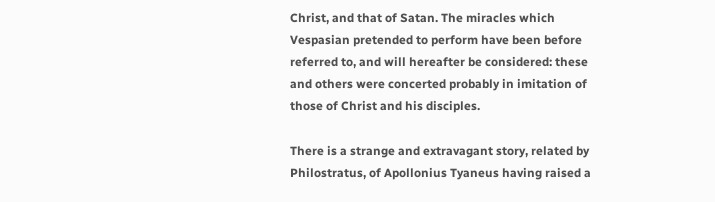Christ, and that of Satan. The miracles which Vespasian pretended to perform have been before referred to, and will hereafter be considered: these and others were concerted probably in imitation of those of Christ and his disciples.

There is a strange and extravagant story, related by Philostratus, of Apollonius Tyaneus having raised a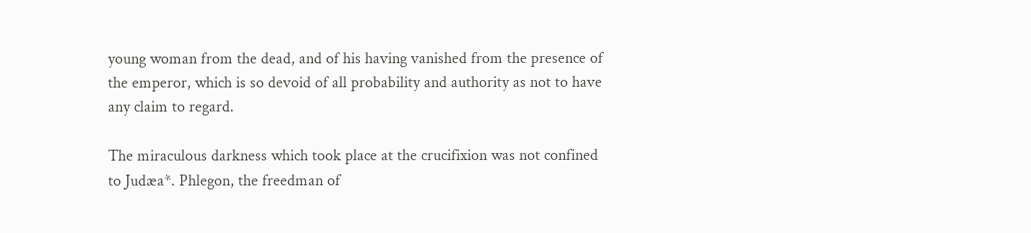young woman from the dead, and of his having vanished from the presence of the emperor, which is so devoid of all probability and authority as not to have any claim to regard.

The miraculous darkness which took place at the crucifixion was not confined to Judæa*. Phlegon, the freedman of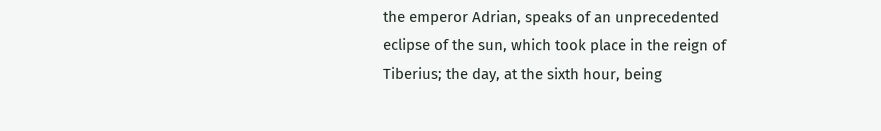the emperor Adrian, speaks of an unprecedented eclipse of the sun, which took place in the reign of Tiberius; the day, at the sixth hour, being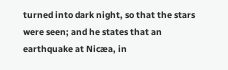turned into dark night, so that the stars were seen; and he states that an earthquake at Nicæa, in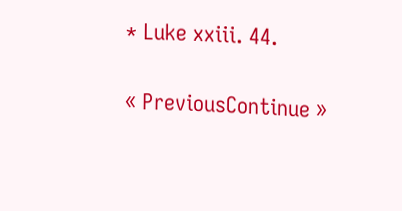* Luke xxiii. 44.

« PreviousContinue »